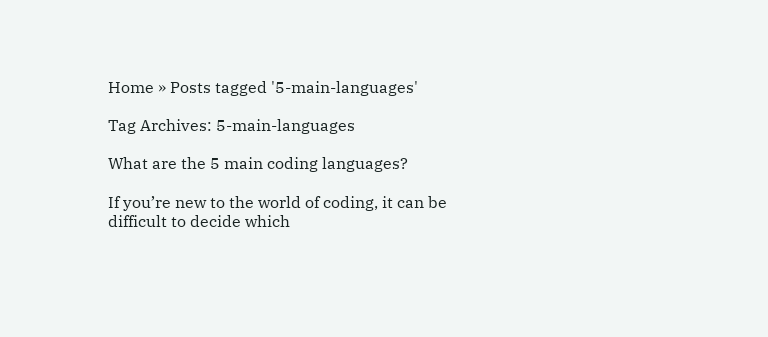Home » Posts tagged '5-main-languages'

Tag Archives: 5-main-languages

What are the 5 main coding languages?

If you’re new to the world of coding, it can be difficult to decide which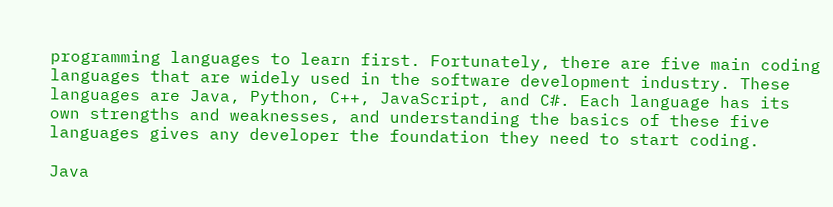programming languages to learn first. Fortunately, there are five main coding languages that are widely used in the software development industry. These languages are Java, Python, C++, JavaScript, and C#. Each language has its own strengths and weaknesses, and understanding the basics of these five languages gives any developer the foundation they need to start coding.

Java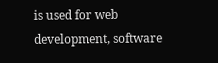is used for web development, software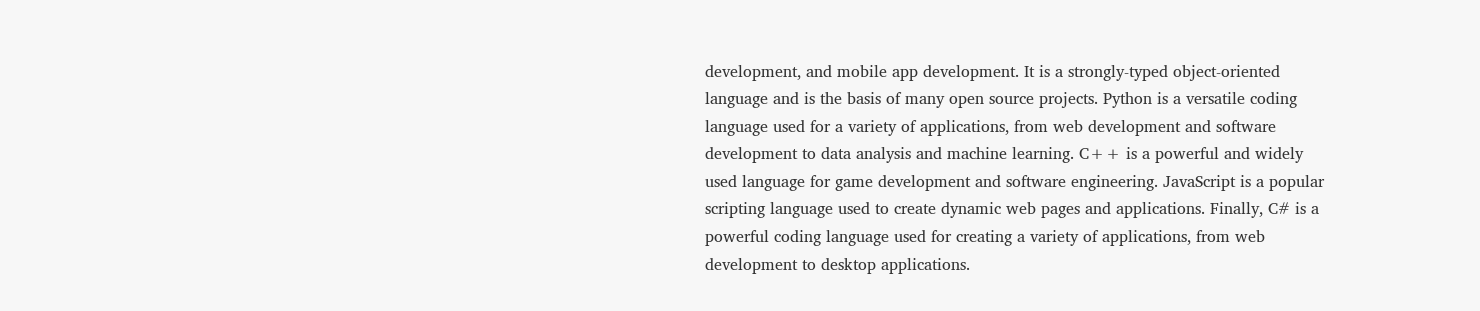development, and mobile app development. It is a strongly-typed object-oriented language and is the basis of many open source projects. Python is a versatile coding language used for a variety of applications, from web development and software development to data analysis and machine learning. C++ is a powerful and widely used language for game development and software engineering. JavaScript is a popular scripting language used to create dynamic web pages and applications. Finally, C# is a powerful coding language used for creating a variety of applications, from web development to desktop applications.